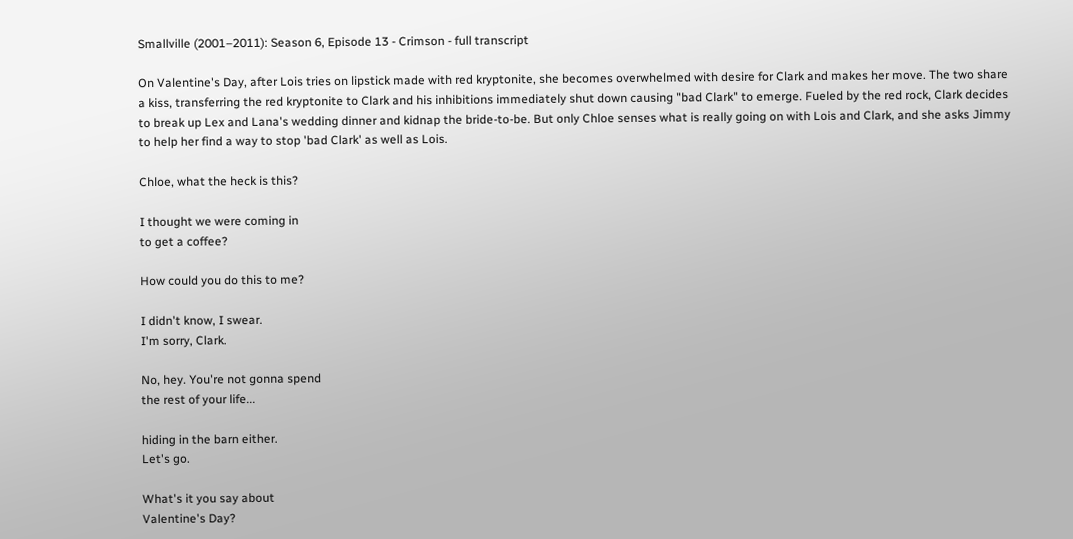Smallville (2001–2011): Season 6, Episode 13 - Crimson - full transcript

On Valentine's Day, after Lois tries on lipstick made with red kryptonite, she becomes overwhelmed with desire for Clark and makes her move. The two share a kiss, transferring the red kryptonite to Clark and his inhibitions immediately shut down causing "bad Clark" to emerge. Fueled by the red rock, Clark decides to break up Lex and Lana's wedding dinner and kidnap the bride-to-be. But only Chloe senses what is really going on with Lois and Clark, and she asks Jimmy to help her find a way to stop 'bad Clark' as well as Lois.

Chloe, what the heck is this?

I thought we were coming in
to get a coffee?

How could you do this to me?

I didn't know, I swear.
I'm sorry, Clark.

No, hey. You're not gonna spend
the rest of your life...

hiding in the barn either.
Let's go.

What's it you say about
Valentine's Day?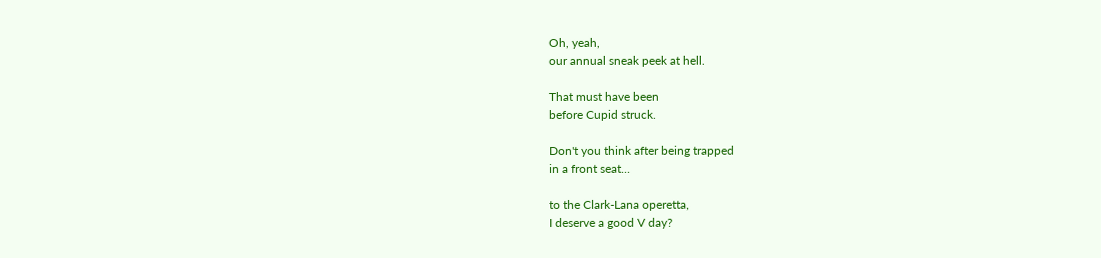Oh, yeah,
our annual sneak peek at hell.

That must have been
before Cupid struck.

Don't you think after being trapped
in a front seat...

to the Clark-Lana operetta,
I deserve a good V day?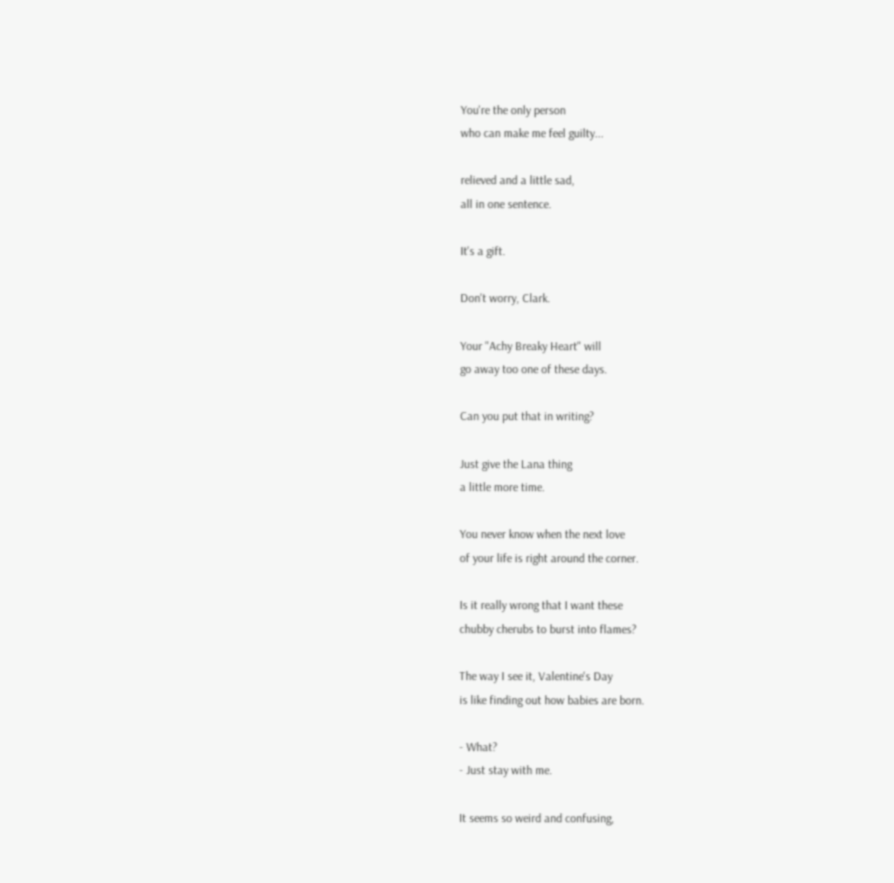You're the only person
who can make me feel guilty...

relieved and a little sad,
all in one sentence.

It's a gift.

Don't worry, Clark.

Your "Achy Breaky Heart" will
go away too one of these days.

Can you put that in writing?

Just give the Lana thing
a little more time.

You never know when the next love
of your life is right around the corner.

Is it really wrong that I want these
chubby cherubs to burst into flames?

The way I see it, Valentine's Day
is like finding out how babies are born.

- What?
- Just stay with me.

It seems so weird and confusing,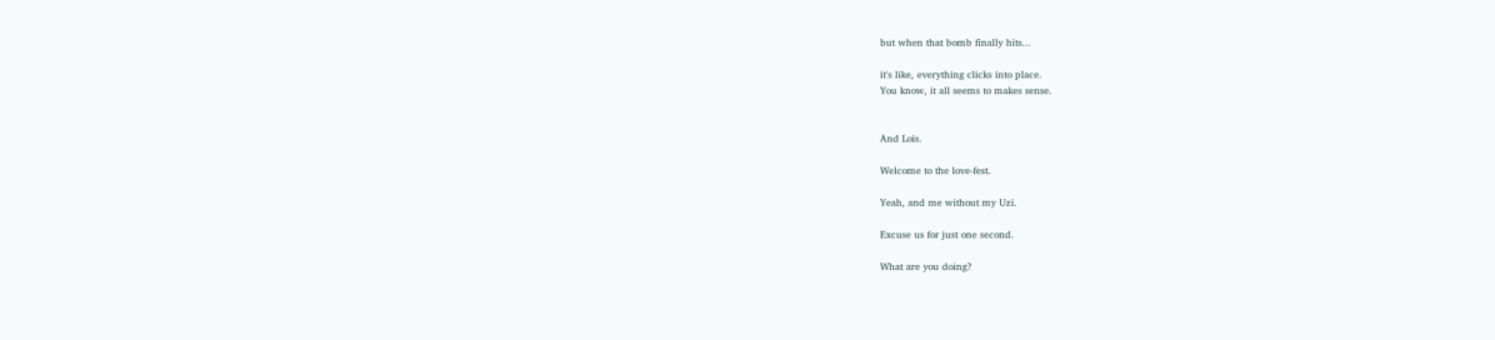but when that bomb finally hits...

it's like, everything clicks into place.
You know, it all seems to makes sense.


And Lois.

Welcome to the love-fest.

Yeah, and me without my Uzi.

Excuse us for just one second.

What are you doing?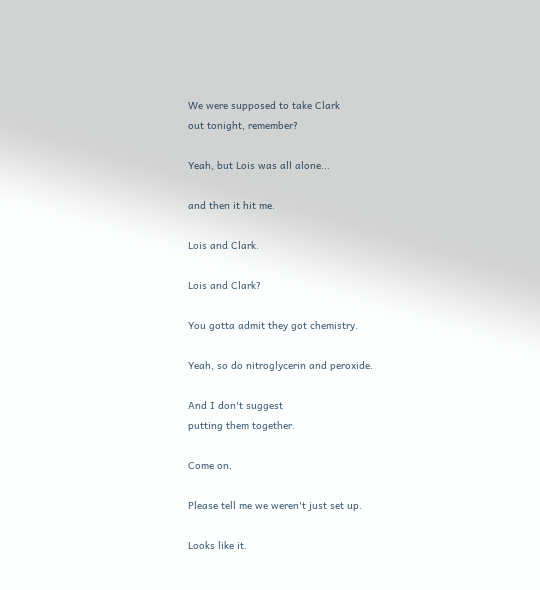We were supposed to take Clark
out tonight, remember?

Yeah, but Lois was all alone...

and then it hit me.

Lois and Clark.

Lois and Clark?

You gotta admit they got chemistry.

Yeah, so do nitroglycerin and peroxide.

And I don't suggest
putting them together.

Come on.

Please tell me we weren't just set up.

Looks like it.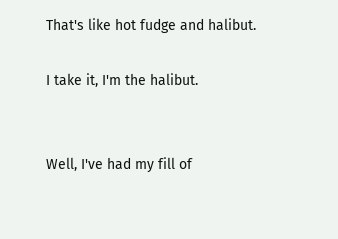That's like hot fudge and halibut.

I take it, I'm the halibut.


Well, I've had my fill of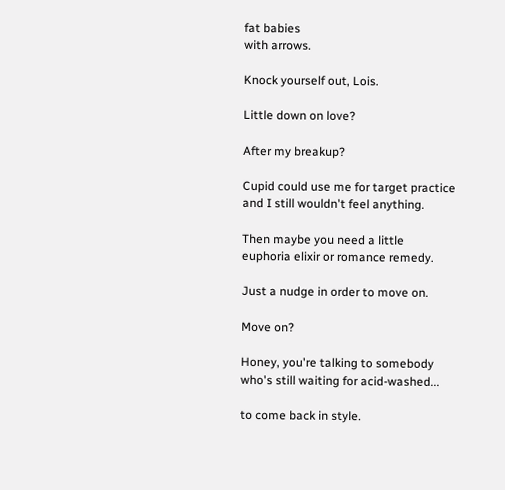fat babies
with arrows.

Knock yourself out, Lois.

Little down on love?

After my breakup?

Cupid could use me for target practice
and I still wouldn't feel anything.

Then maybe you need a little
euphoria elixir or romance remedy.

Just a nudge in order to move on.

Move on?

Honey, you're talking to somebody
who's still waiting for acid-washed...

to come back in style.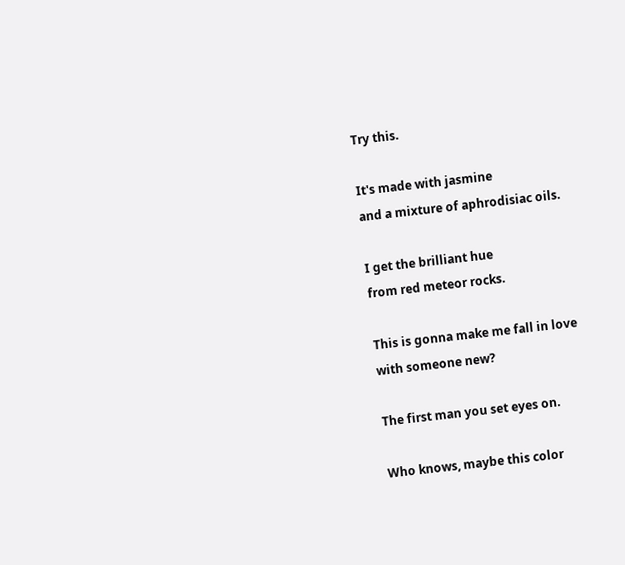Try this.

It's made with jasmine
and a mixture of aphrodisiac oils.

I get the brilliant hue
from red meteor rocks.

This is gonna make me fall in love
with someone new?

The first man you set eyes on.

Who knows, maybe this color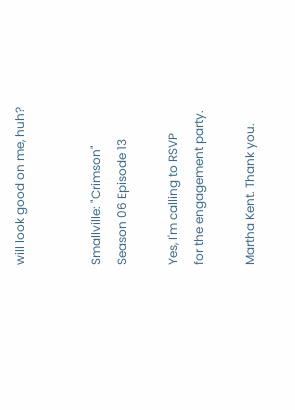will look good on me, huh?


Smallville: "Crimson"
Season 06 Episode 13

Yes, I'm calling to RSVP
for the engagement party.

Martha Kent. Thank you.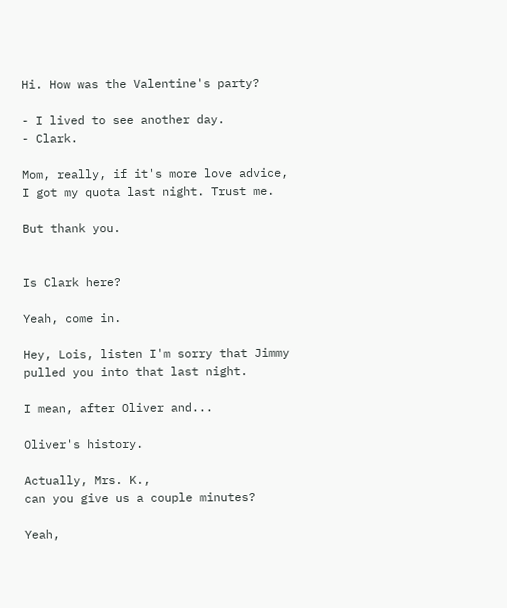Hi. How was the Valentine's party?

- I lived to see another day.
- Clark.

Mom, really, if it's more love advice,
I got my quota last night. Trust me.

But thank you.


Is Clark here?

Yeah, come in.

Hey, Lois, listen I'm sorry that Jimmy
pulled you into that last night.

I mean, after Oliver and...

Oliver's history.

Actually, Mrs. K.,
can you give us a couple minutes?

Yeah,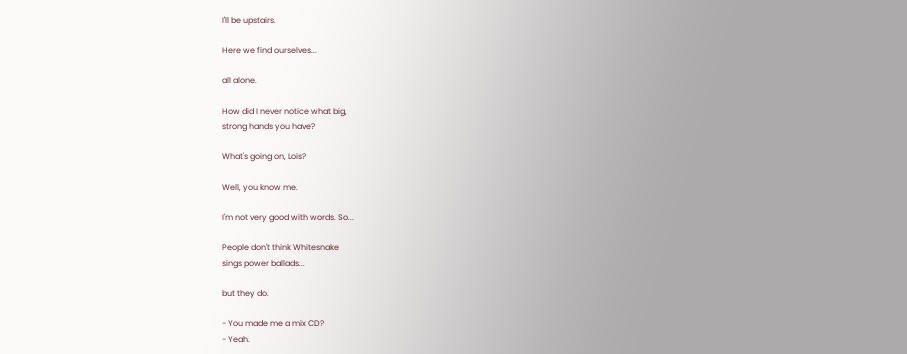I'll be upstairs.

Here we find ourselves...

all alone.

How did I never notice what big,
strong hands you have?

What's going on, Lois?

Well, you know me.

I'm not very good with words. So...

People don't think Whitesnake
sings power ballads...

but they do.

- You made me a mix CD?
- Yeah.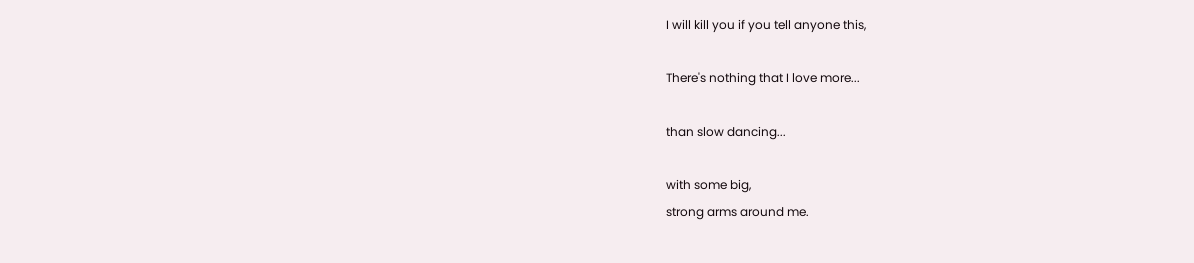I will kill you if you tell anyone this,

There's nothing that I love more...

than slow dancing...

with some big,
strong arms around me.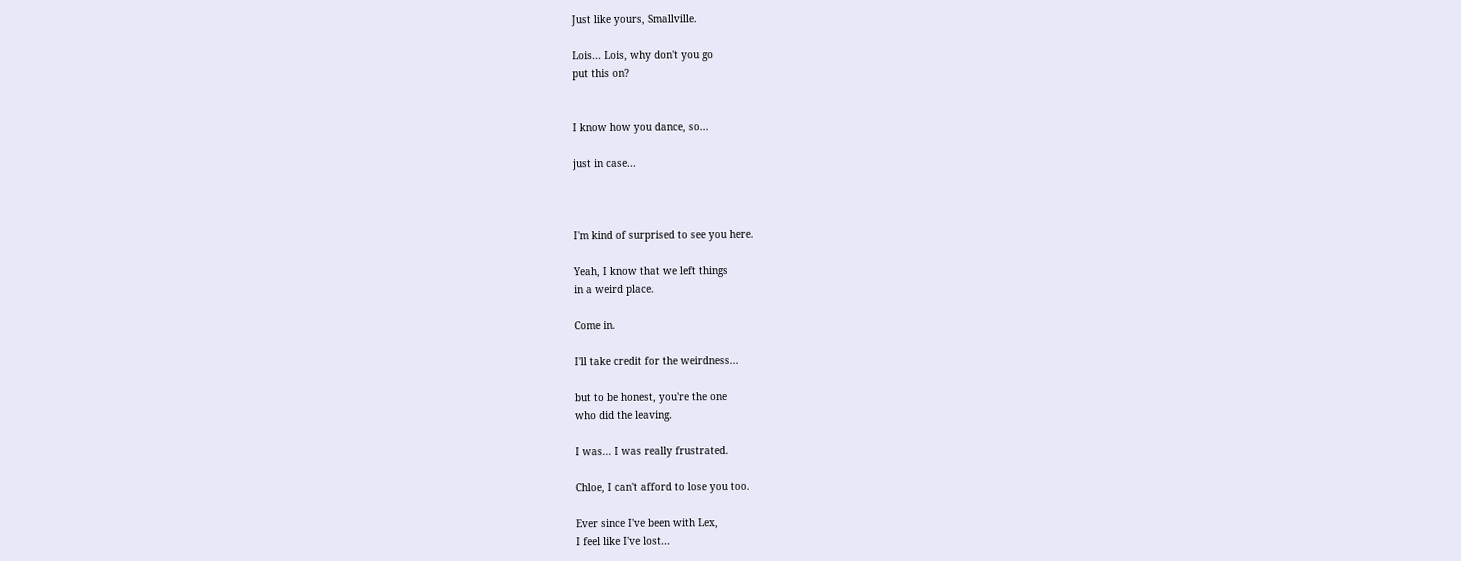Just like yours, Smallville.

Lois... Lois, why don't you go
put this on?


I know how you dance, so...

just in case...



I'm kind of surprised to see you here.

Yeah, I know that we left things
in a weird place.

Come in.

I'll take credit for the weirdness...

but to be honest, you're the one
who did the leaving.

I was... I was really frustrated.

Chloe, I can't afford to lose you too.

Ever since I've been with Lex,
I feel like I've lost...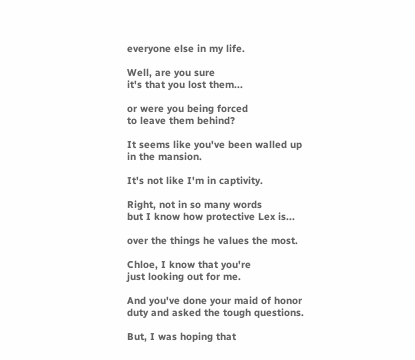everyone else in my life.

Well, are you sure
it's that you lost them...

or were you being forced
to leave them behind?

It seems like you've been walled up
in the mansion.

It's not like I'm in captivity.

Right, not in so many words
but I know how protective Lex is...

over the things he values the most.

Chloe, I know that you're
just looking out for me.

And you've done your maid of honor
duty and asked the tough questions.

But, I was hoping that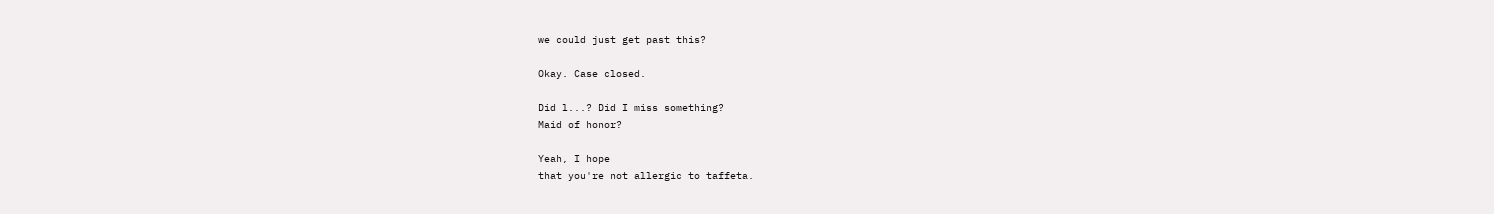we could just get past this?

Okay. Case closed.

Did l...? Did I miss something?
Maid of honor?

Yeah, I hope
that you're not allergic to taffeta.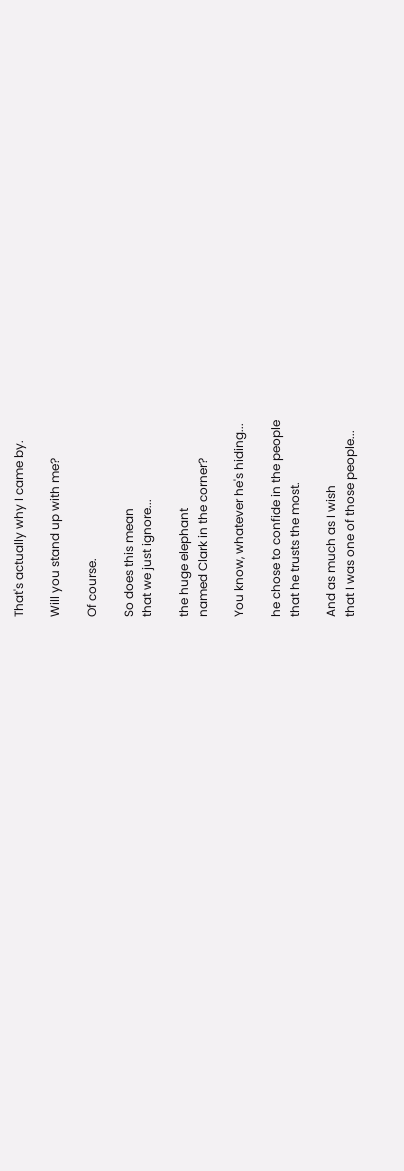That's actually why I came by.

Will you stand up with me?

Of course.

So does this mean
that we just ignore...

the huge elephant
named Clark in the corner?

You know, whatever he's hiding...

he chose to confide in the people
that he trusts the most.

And as much as I wish
that I was one of those people...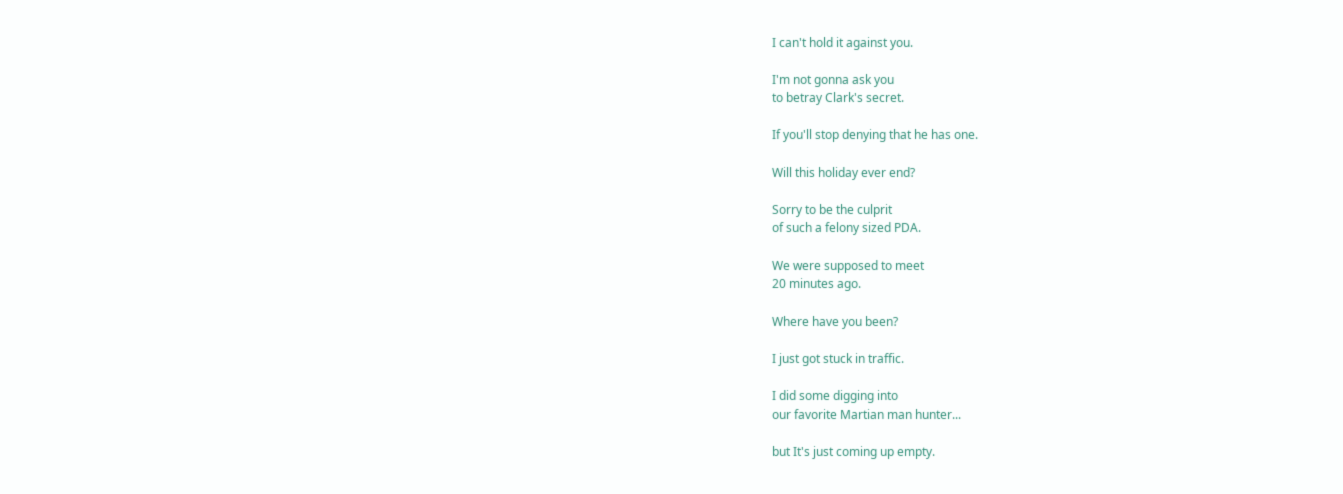I can't hold it against you.

I'm not gonna ask you
to betray Clark's secret.

If you'll stop denying that he has one.

Will this holiday ever end?

Sorry to be the culprit
of such a felony sized PDA.

We were supposed to meet
20 minutes ago.

Where have you been?

I just got stuck in traffic.

I did some digging into
our favorite Martian man hunter...

but It's just coming up empty.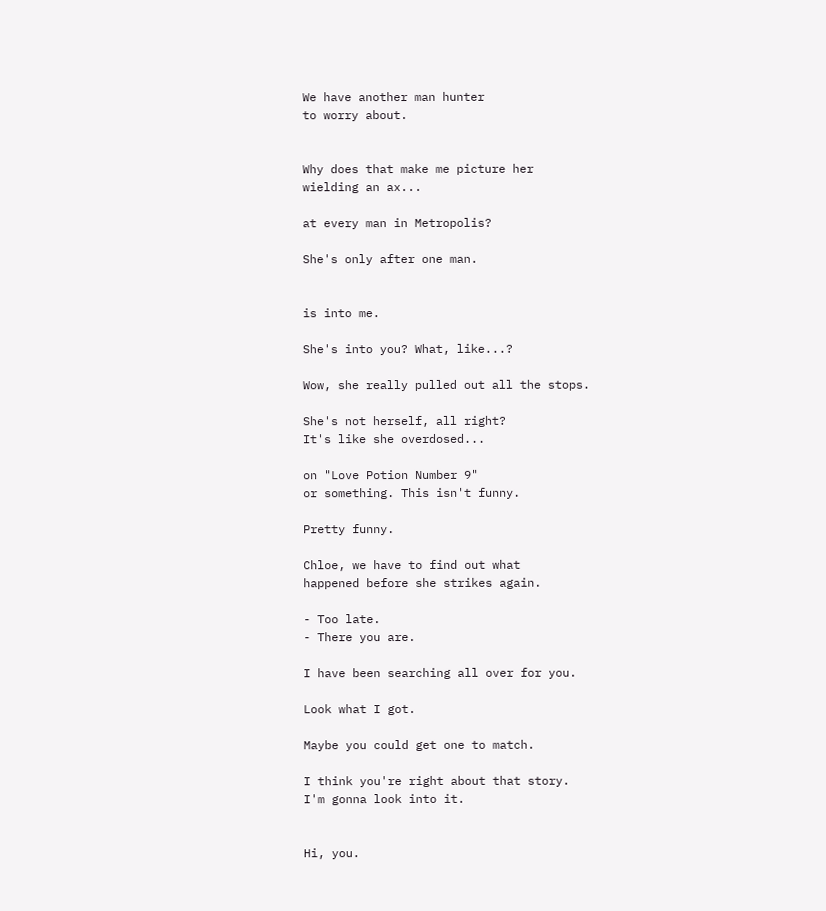We have another man hunter
to worry about.


Why does that make me picture her
wielding an ax...

at every man in Metropolis?

She's only after one man.


is into me.

She's into you? What, like...?

Wow, she really pulled out all the stops.

She's not herself, all right?
It's like she overdosed...

on "Love Potion Number 9"
or something. This isn't funny.

Pretty funny.

Chloe, we have to find out what
happened before she strikes again.

- Too late.
- There you are.

I have been searching all over for you.

Look what I got.

Maybe you could get one to match.

I think you're right about that story.
I'm gonna look into it.


Hi, you.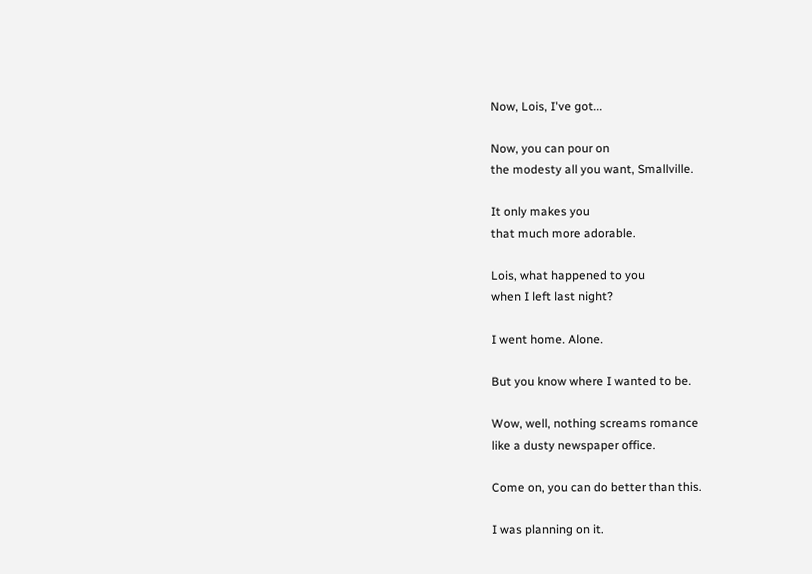Now, Lois, I've got...

Now, you can pour on
the modesty all you want, Smallville.

It only makes you
that much more adorable.

Lois, what happened to you
when I left last night?

I went home. Alone.

But you know where I wanted to be.

Wow, well, nothing screams romance
like a dusty newspaper office.

Come on, you can do better than this.

I was planning on it.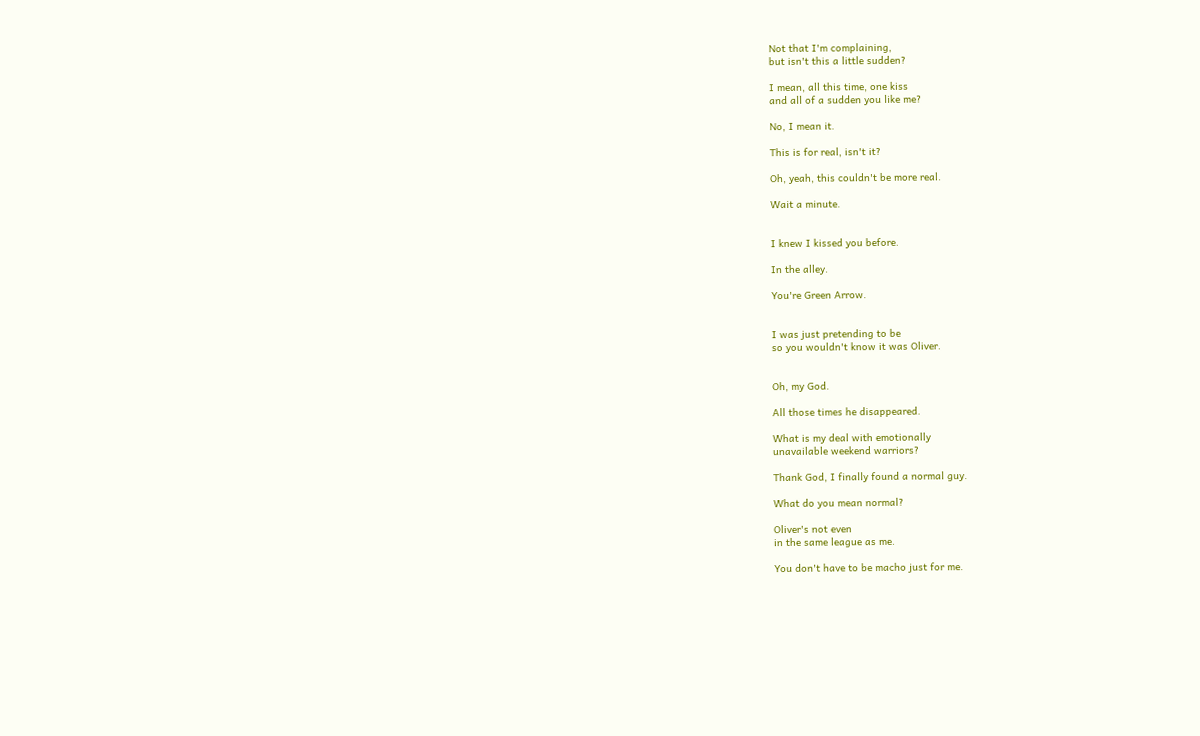Not that I'm complaining,
but isn't this a little sudden?

I mean, all this time, one kiss
and all of a sudden you like me?

No, I mean it.

This is for real, isn't it?

Oh, yeah, this couldn't be more real.

Wait a minute.


I knew I kissed you before.

In the alley.

You're Green Arrow.


I was just pretending to be
so you wouldn't know it was Oliver.


Oh, my God.

All those times he disappeared.

What is my deal with emotionally
unavailable weekend warriors?

Thank God, I finally found a normal guy.

What do you mean normal?

Oliver's not even
in the same league as me.

You don't have to be macho just for me.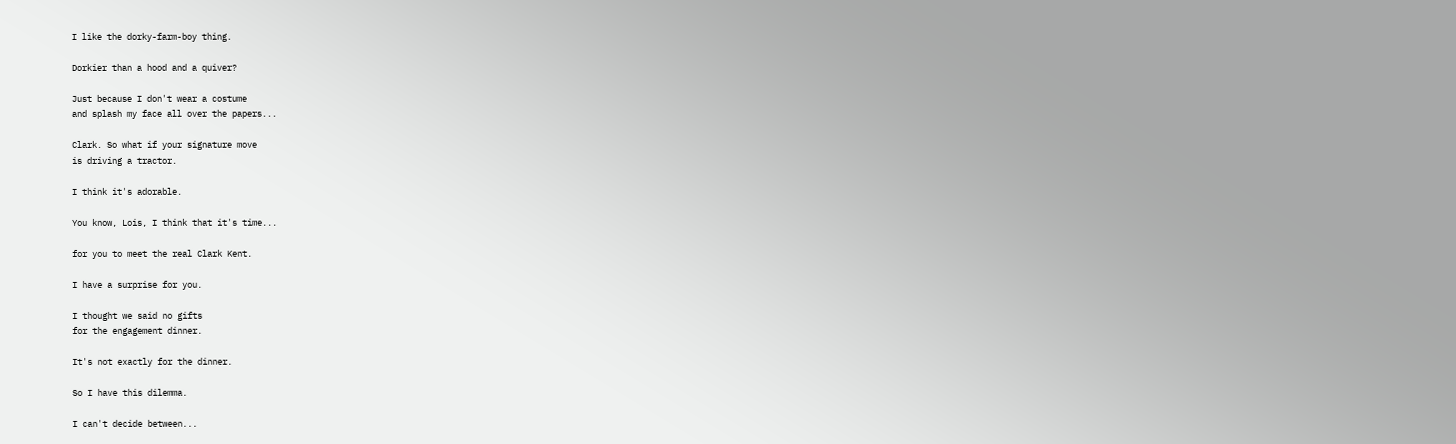I like the dorky-farm-boy thing.

Dorkier than a hood and a quiver?

Just because I don't wear a costume
and splash my face all over the papers...

Clark. So what if your signature move
is driving a tractor.

I think it's adorable.

You know, Lois, I think that it's time...

for you to meet the real Clark Kent.

I have a surprise for you.

I thought we said no gifts
for the engagement dinner.

It's not exactly for the dinner.

So I have this dilemma.

I can't decide between...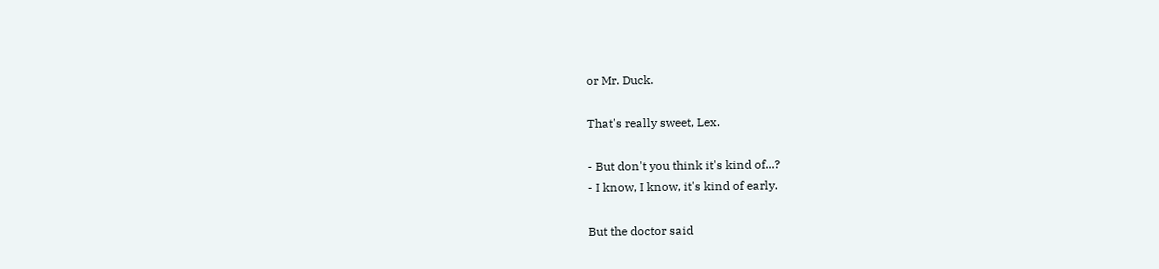or Mr. Duck.

That's really sweet, Lex.

- But don't you think it's kind of...?
- I know, I know, it's kind of early.

But the doctor said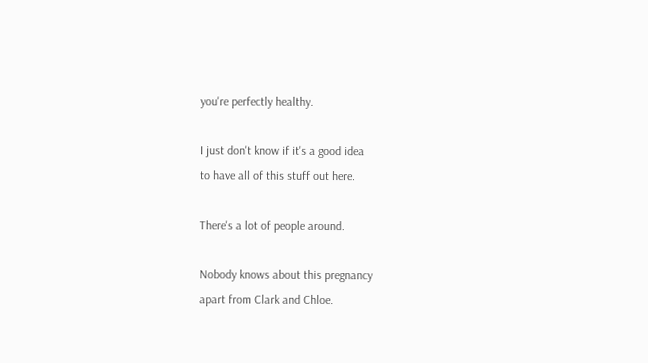you're perfectly healthy.

I just don't know if it's a good idea
to have all of this stuff out here.

There's a lot of people around.

Nobody knows about this pregnancy
apart from Clark and Chloe.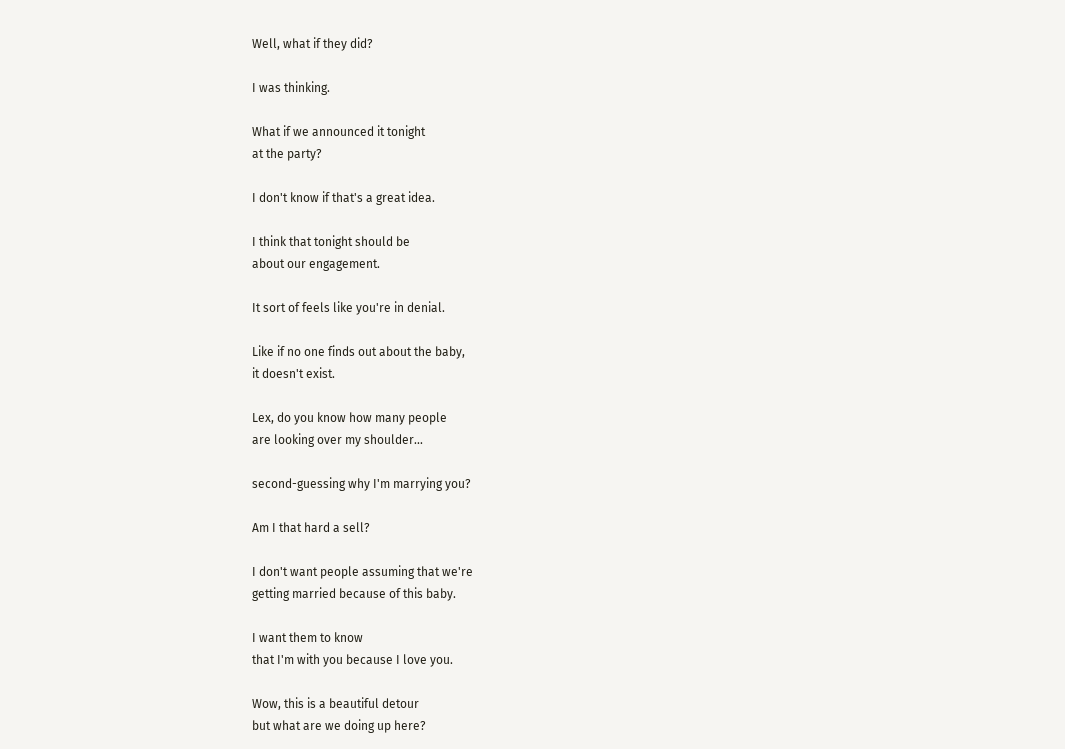Well, what if they did?

I was thinking.

What if we announced it tonight
at the party?

I don't know if that's a great idea.

I think that tonight should be
about our engagement.

It sort of feels like you're in denial.

Like if no one finds out about the baby,
it doesn't exist.

Lex, do you know how many people
are looking over my shoulder...

second-guessing why I'm marrying you?

Am I that hard a sell?

I don't want people assuming that we're
getting married because of this baby.

I want them to know
that I'm with you because I love you.

Wow, this is a beautiful detour
but what are we doing up here?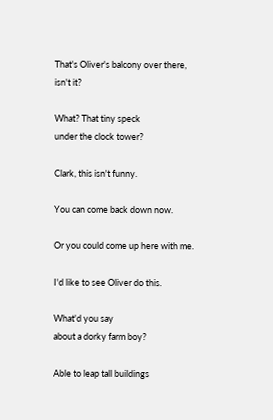That's Oliver's balcony over there,
isn't it?

What? That tiny speck
under the clock tower?

Clark, this isn't funny.

You can come back down now.

Or you could come up here with me.

I'd like to see Oliver do this.

What'd you say
about a dorky farm boy?

Able to leap tall buildings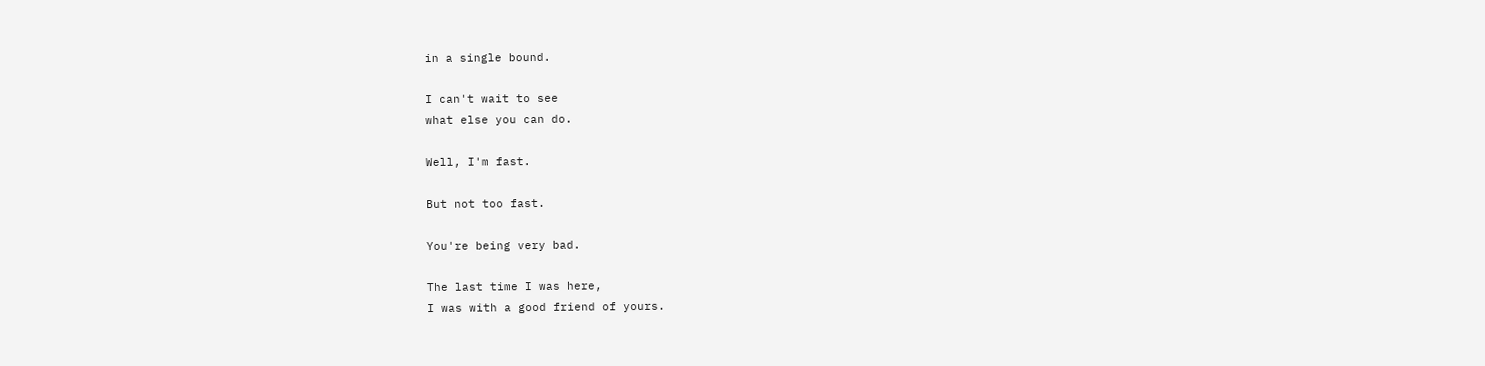in a single bound.

I can't wait to see
what else you can do.

Well, I'm fast.

But not too fast.

You're being very bad.

The last time I was here,
I was with a good friend of yours.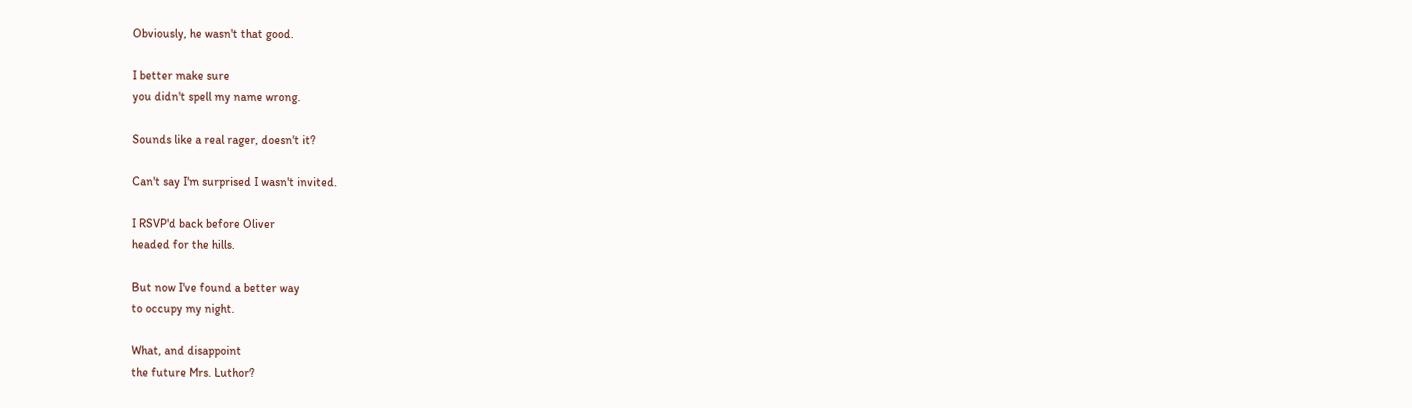Obviously, he wasn't that good.

I better make sure
you didn't spell my name wrong.

Sounds like a real rager, doesn't it?

Can't say I'm surprised I wasn't invited.

I RSVP'd back before Oliver
headed for the hills.

But now I've found a better way
to occupy my night.

What, and disappoint
the future Mrs. Luthor?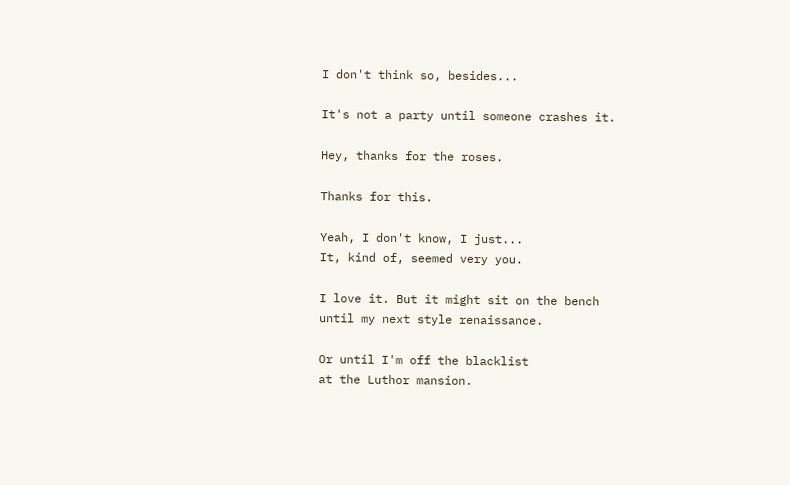I don't think so, besides...

It's not a party until someone crashes it.

Hey, thanks for the roses.

Thanks for this.

Yeah, I don't know, I just...
It, kind of, seemed very you.

I love it. But it might sit on the bench
until my next style renaissance.

Or until I'm off the blacklist
at the Luthor mansion.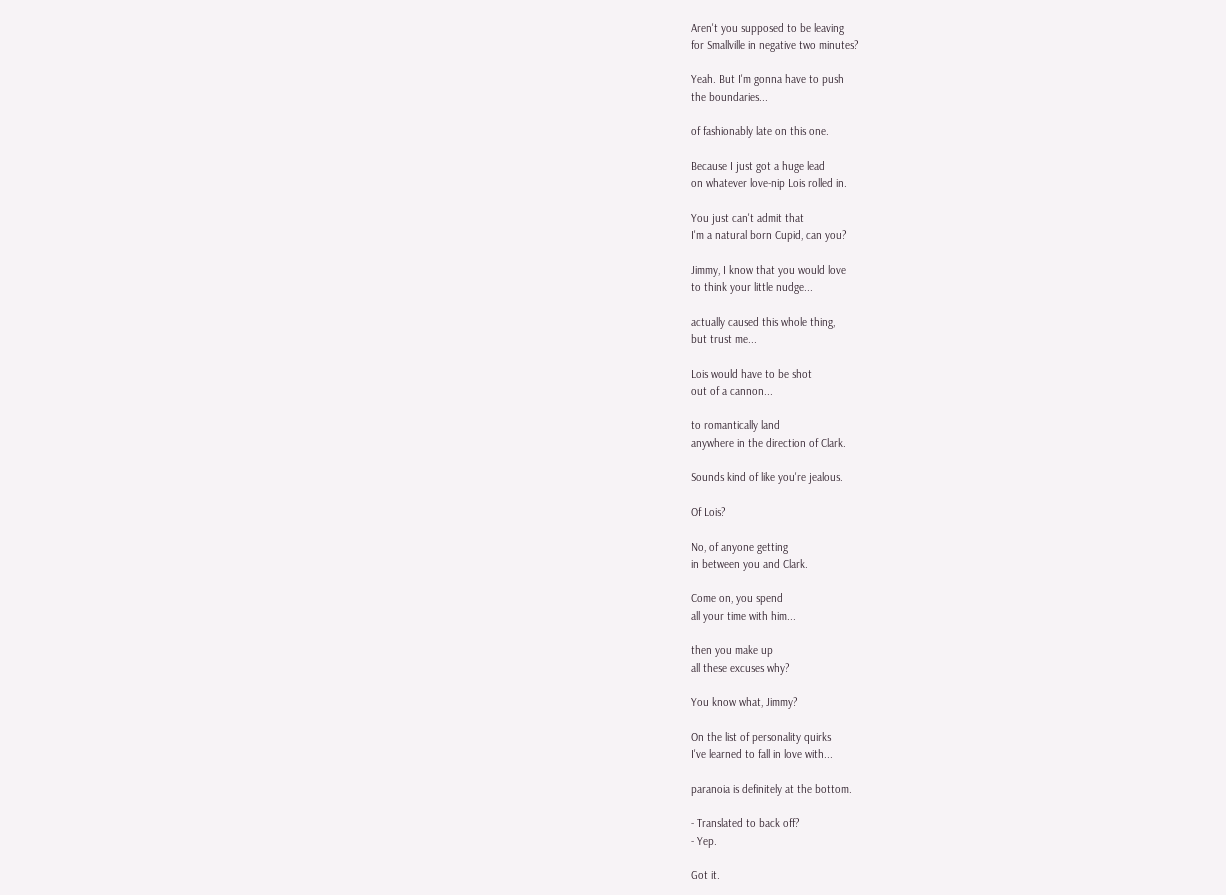Aren't you supposed to be leaving
for Smallville in negative two minutes?

Yeah. But I'm gonna have to push
the boundaries...

of fashionably late on this one.

Because I just got a huge lead
on whatever love-nip Lois rolled in.

You just can't admit that
I'm a natural born Cupid, can you?

Jimmy, I know that you would love
to think your little nudge...

actually caused this whole thing,
but trust me...

Lois would have to be shot
out of a cannon...

to romantically land
anywhere in the direction of Clark.

Sounds kind of like you're jealous.

Of Lois?

No, of anyone getting
in between you and Clark.

Come on, you spend
all your time with him...

then you make up
all these excuses why?

You know what, Jimmy?

On the list of personality quirks
I've learned to fall in love with...

paranoia is definitely at the bottom.

- Translated to back off?
- Yep.

Got it.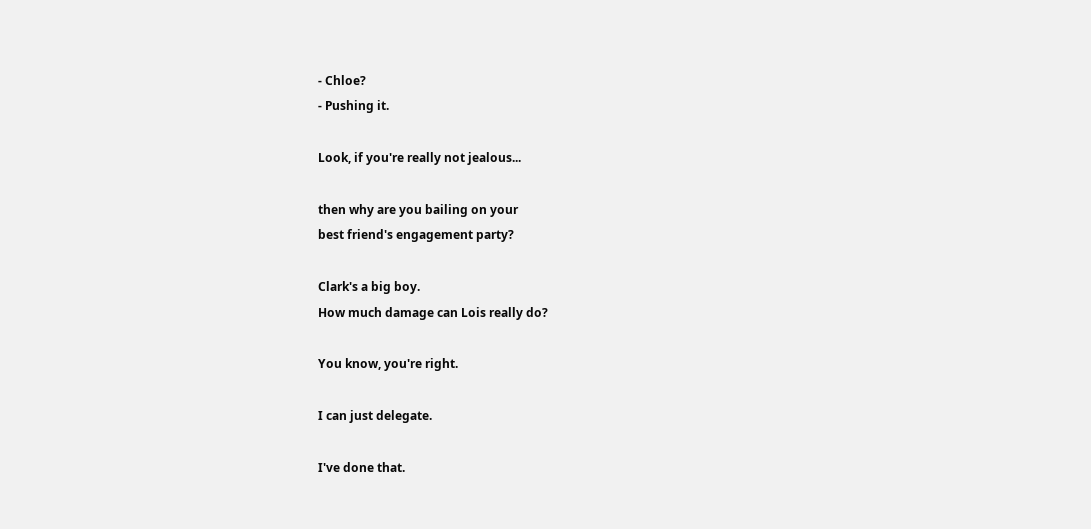- Chloe?
- Pushing it.

Look, if you're really not jealous...

then why are you bailing on your
best friend's engagement party?

Clark's a big boy.
How much damage can Lois really do?

You know, you're right.

I can just delegate.

I've done that.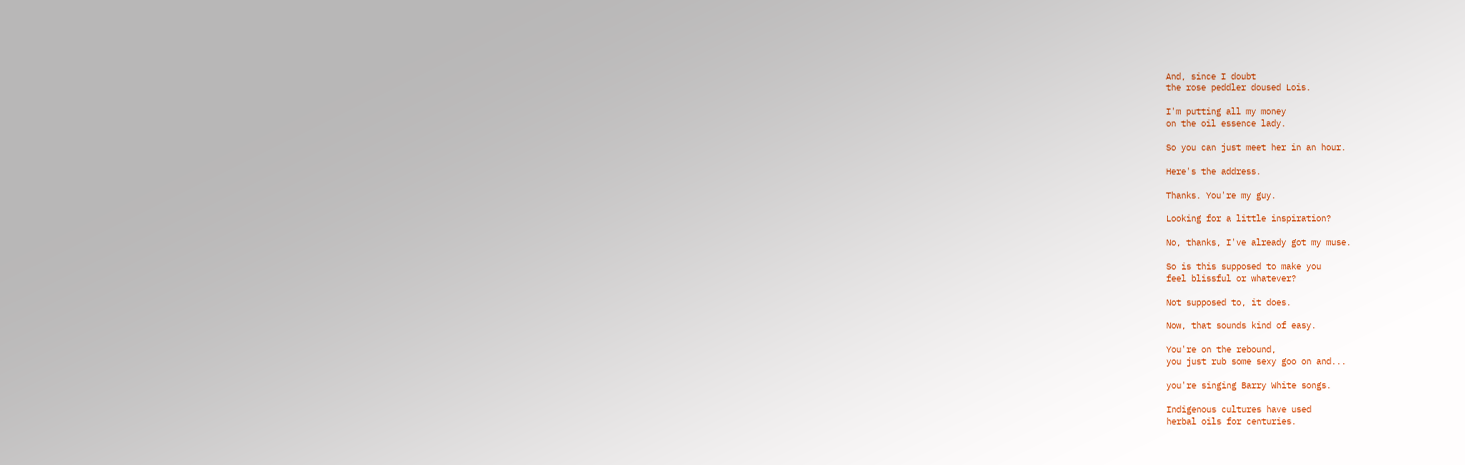And, since I doubt
the rose peddler doused Lois.

I'm putting all my money
on the oil essence lady.

So you can just meet her in an hour.

Here's the address.

Thanks. You're my guy.

Looking for a little inspiration?

No, thanks, I've already got my muse.

So is this supposed to make you
feel blissful or whatever?

Not supposed to, it does.

Now, that sounds kind of easy.

You're on the rebound,
you just rub some sexy goo on and...

you're singing Barry White songs.

Indigenous cultures have used
herbal oils for centuries.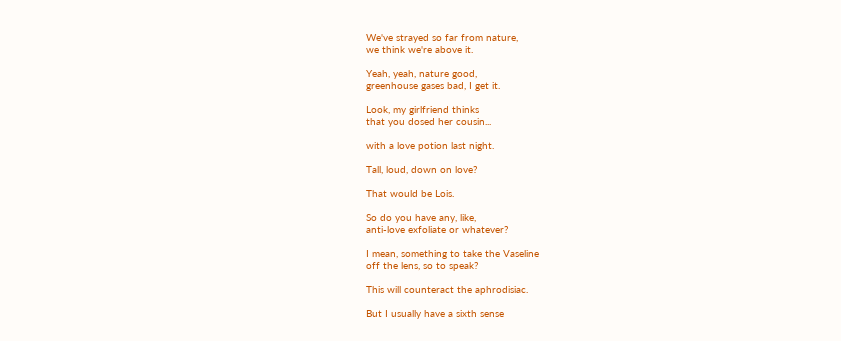We've strayed so far from nature,
we think we're above it.

Yeah, yeah, nature good,
greenhouse gases bad, I get it.

Look, my girlfriend thinks
that you dosed her cousin...

with a love potion last night.

Tall, loud, down on love?

That would be Lois.

So do you have any, like,
anti-love exfoliate or whatever?

I mean, something to take the Vaseline
off the lens, so to speak?

This will counteract the aphrodisiac.

But I usually have a sixth sense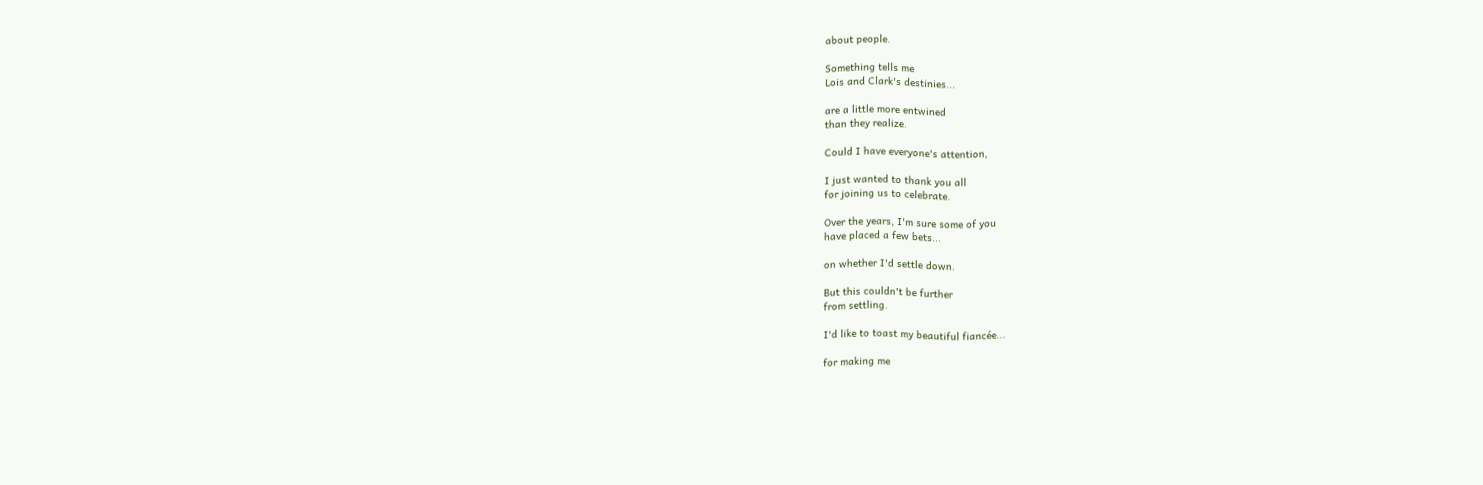about people.

Something tells me
Lois and Clark's destinies...

are a little more entwined
than they realize.

Could I have everyone's attention,

I just wanted to thank you all
for joining us to celebrate.

Over the years, I'm sure some of you
have placed a few bets...

on whether I'd settle down.

But this couldn't be further
from settling.

I'd like to toast my beautiful fiancée...

for making me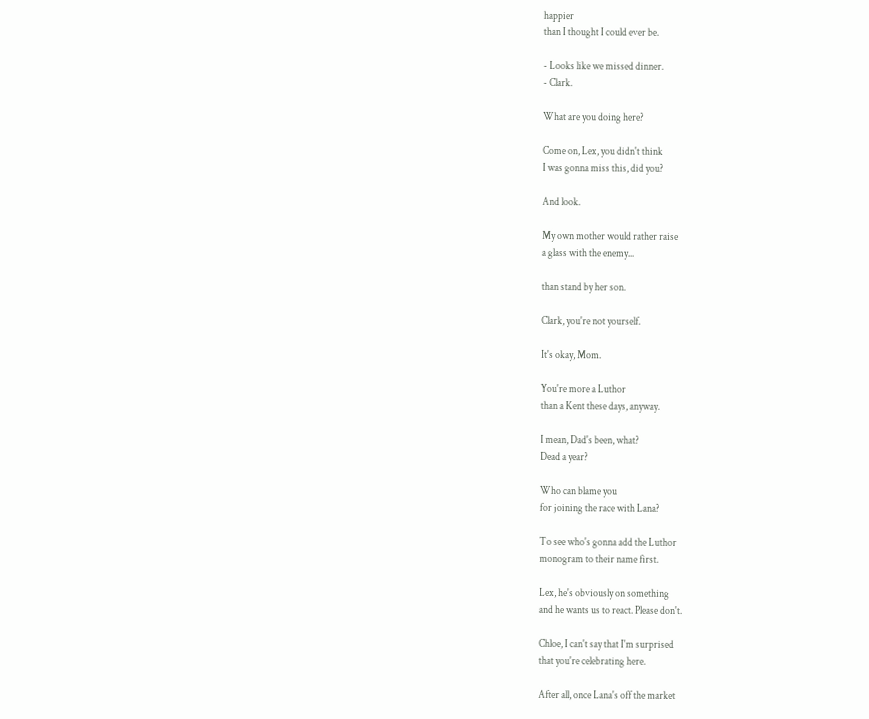happier
than I thought I could ever be.

- Looks like we missed dinner.
- Clark.

What are you doing here?

Come on, Lex, you didn't think
I was gonna miss this, did you?

And look.

My own mother would rather raise
a glass with the enemy...

than stand by her son.

Clark, you're not yourself.

It's okay, Mom.

You're more a Luthor
than a Kent these days, anyway.

I mean, Dad's been, what?
Dead a year?

Who can blame you
for joining the race with Lana?

To see who's gonna add the Luthor
monogram to their name first.

Lex, he's obviously on something
and he wants us to react. Please don't.

Chloe, I can't say that I'm surprised
that you're celebrating here.

After all, once Lana's off the market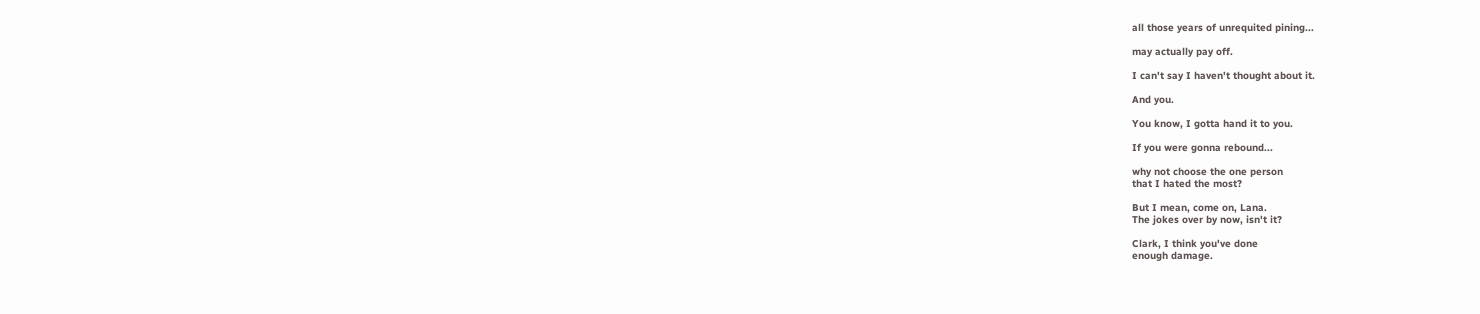all those years of unrequited pining...

may actually pay off.

I can't say I haven't thought about it.

And you.

You know, I gotta hand it to you.

If you were gonna rebound...

why not choose the one person
that I hated the most?

But I mean, come on, Lana.
The jokes over by now, isn't it?

Clark, I think you've done
enough damage.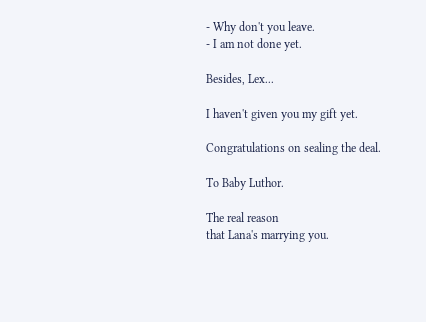- Why don't you leave.
- I am not done yet.

Besides, Lex...

I haven't given you my gift yet.

Congratulations on sealing the deal.

To Baby Luthor.

The real reason
that Lana's marrying you.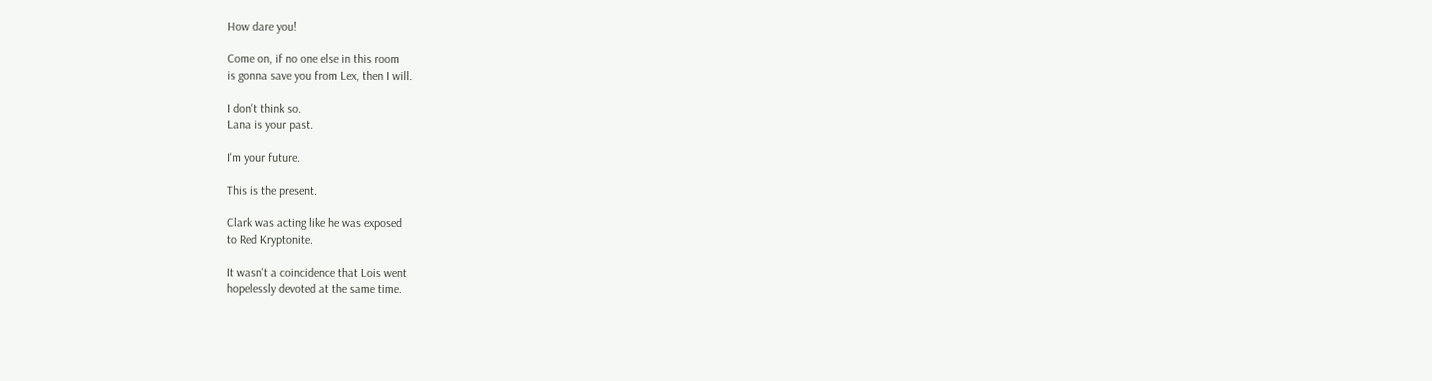How dare you!

Come on, if no one else in this room
is gonna save you from Lex, then I will.

I don't think so.
Lana is your past.

I'm your future.

This is the present.

Clark was acting like he was exposed
to Red Kryptonite.

It wasn't a coincidence that Lois went
hopelessly devoted at the same time.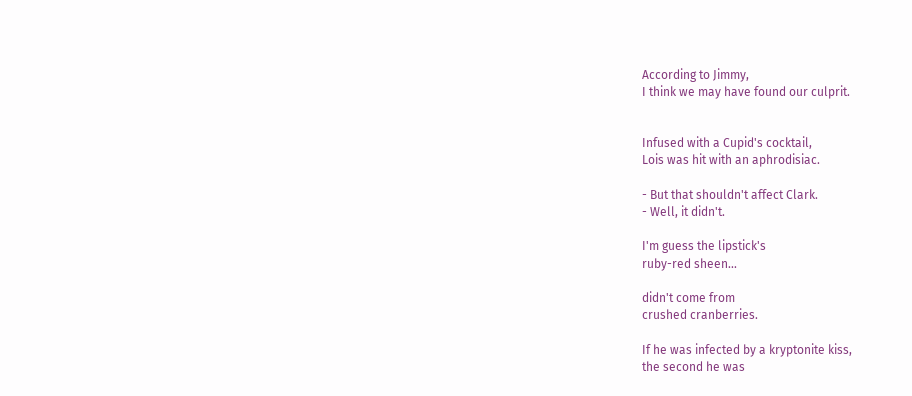According to Jimmy,
I think we may have found our culprit.


Infused with a Cupid's cocktail,
Lois was hit with an aphrodisiac.

- But that shouldn't affect Clark.
- Well, it didn't.

I'm guess the lipstick's
ruby-red sheen...

didn't come from
crushed cranberries.

If he was infected by a kryptonite kiss,
the second he was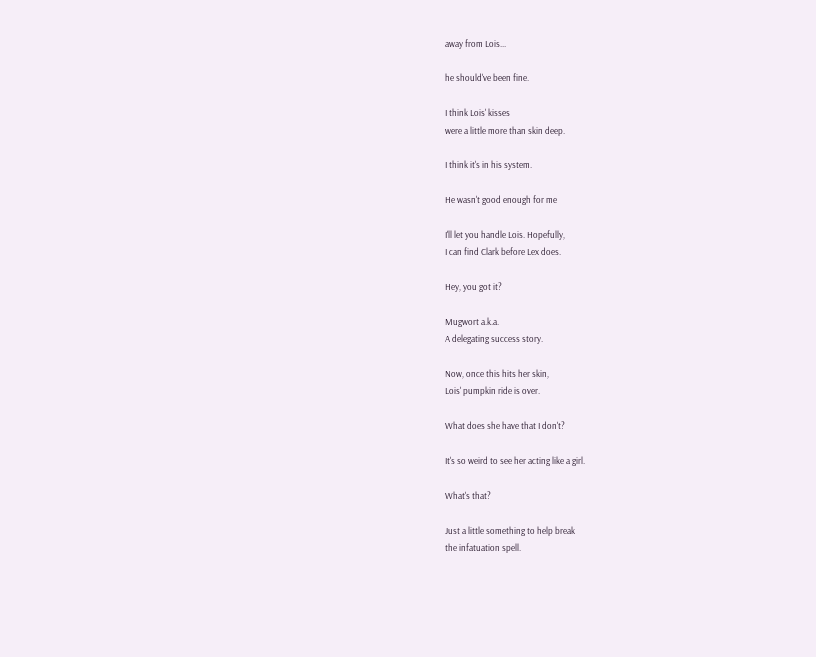away from Lois...

he should've been fine.

I think Lois' kisses
were a little more than skin deep.

I think it's in his system.

He wasn't good enough for me

I'll let you handle Lois. Hopefully,
I can find Clark before Lex does.

Hey, you got it?

Mugwort a.k.a.
A delegating success story.

Now, once this hits her skin,
Lois' pumpkin ride is over.

What does she have that I don't?

It's so weird to see her acting like a girl.

What's that?

Just a little something to help break
the infatuation spell.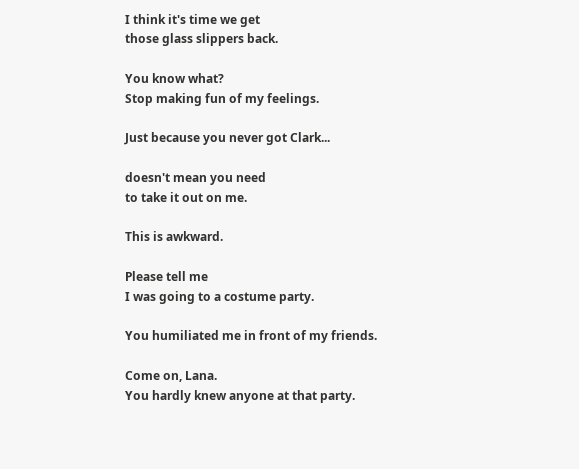I think it's time we get
those glass slippers back.

You know what?
Stop making fun of my feelings.

Just because you never got Clark...

doesn't mean you need
to take it out on me.

This is awkward.

Please tell me
I was going to a costume party.

You humiliated me in front of my friends.

Come on, Lana.
You hardly knew anyone at that party.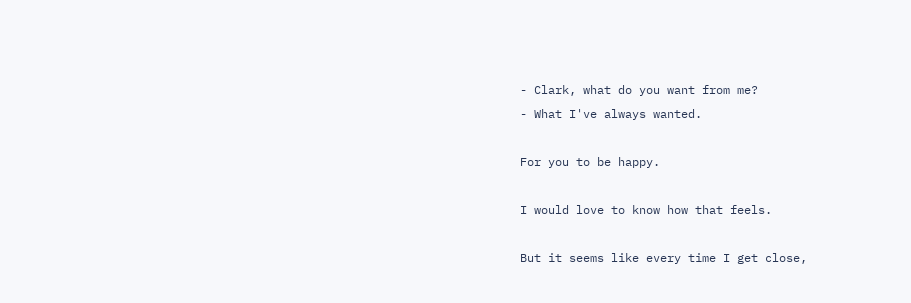- Clark, what do you want from me?
- What I've always wanted.

For you to be happy.

I would love to know how that feels.

But it seems like every time I get close,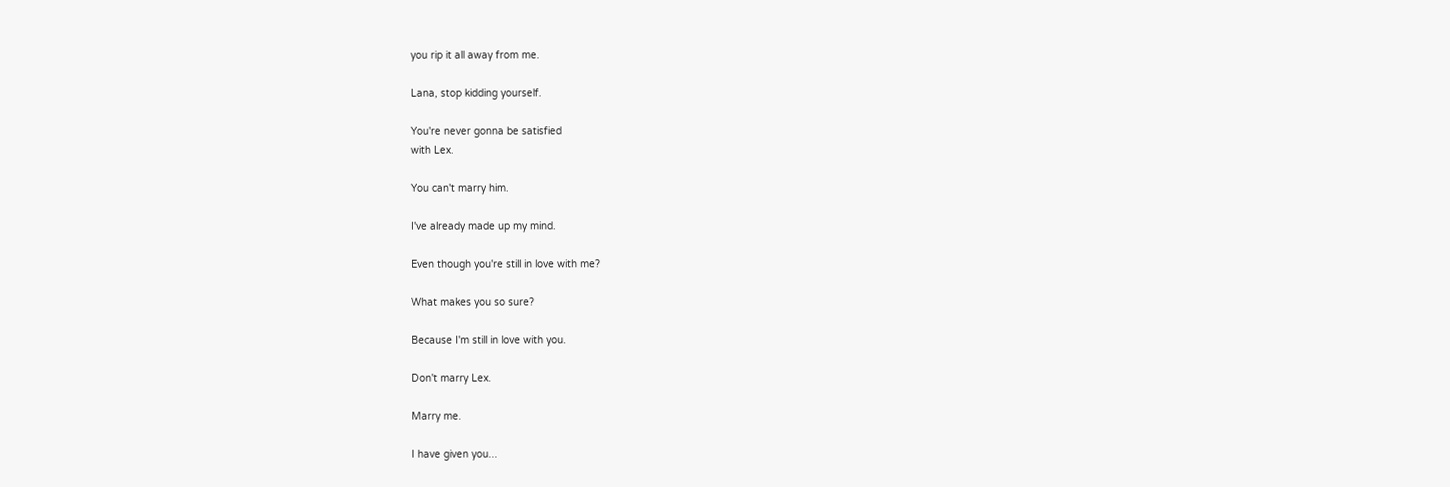you rip it all away from me.

Lana, stop kidding yourself.

You're never gonna be satisfied
with Lex.

You can't marry him.

I've already made up my mind.

Even though you're still in love with me?

What makes you so sure?

Because I'm still in love with you.

Don't marry Lex.

Marry me.

I have given you...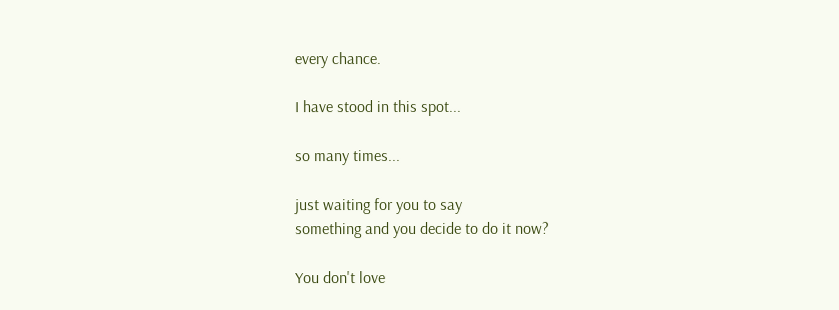every chance.

I have stood in this spot...

so many times...

just waiting for you to say
something and you decide to do it now?

You don't love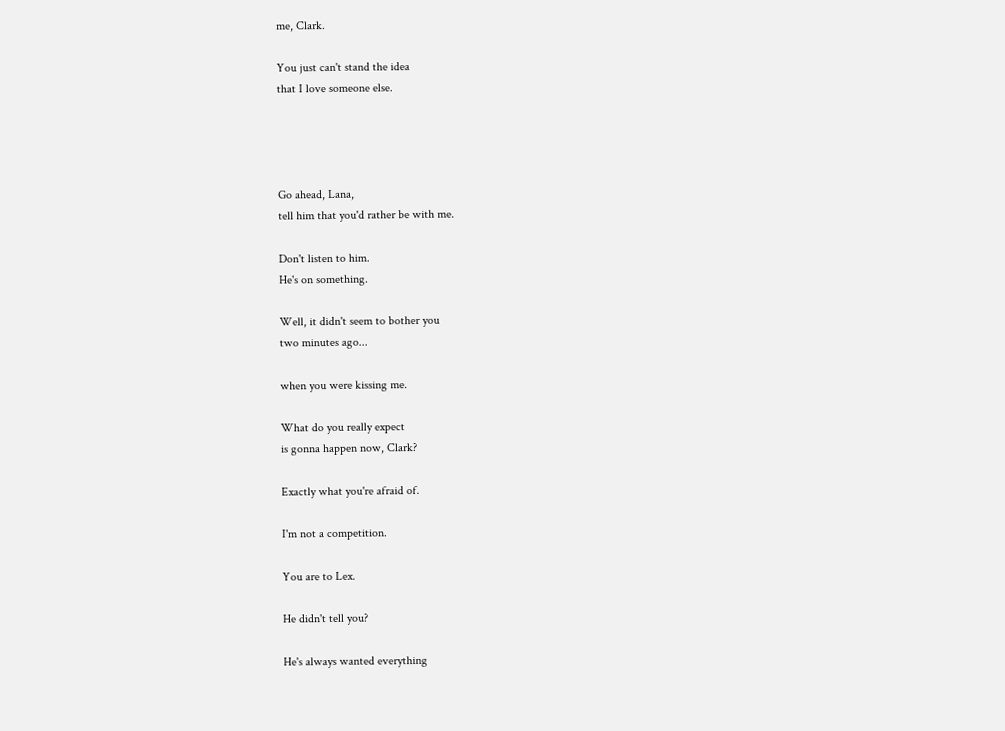me, Clark.

You just can't stand the idea
that I love someone else.




Go ahead, Lana,
tell him that you'd rather be with me.

Don't listen to him.
He's on something.

Well, it didn't seem to bother you
two minutes ago...

when you were kissing me.

What do you really expect
is gonna happen now, Clark?

Exactly what you're afraid of.

I'm not a competition.

You are to Lex.

He didn't tell you?

He's always wanted everything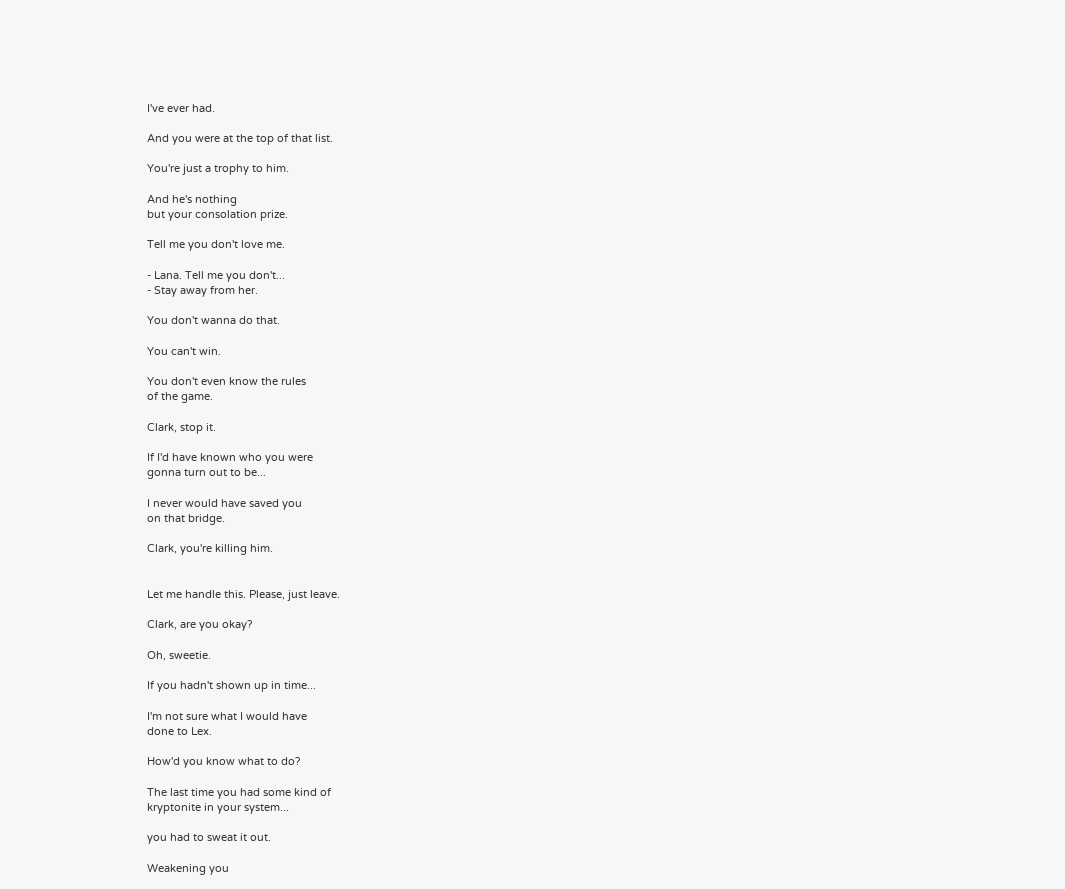I've ever had.

And you were at the top of that list.

You're just a trophy to him.

And he's nothing
but your consolation prize.

Tell me you don't love me.

- Lana. Tell me you don't...
- Stay away from her.

You don't wanna do that.

You can't win.

You don't even know the rules
of the game.

Clark, stop it.

If I'd have known who you were
gonna turn out to be...

I never would have saved you
on that bridge.

Clark, you're killing him.


Let me handle this. Please, just leave.

Clark, are you okay?

Oh, sweetie.

If you hadn't shown up in time...

I'm not sure what I would have
done to Lex.

How'd you know what to do?

The last time you had some kind of
kryptonite in your system...

you had to sweat it out.

Weakening you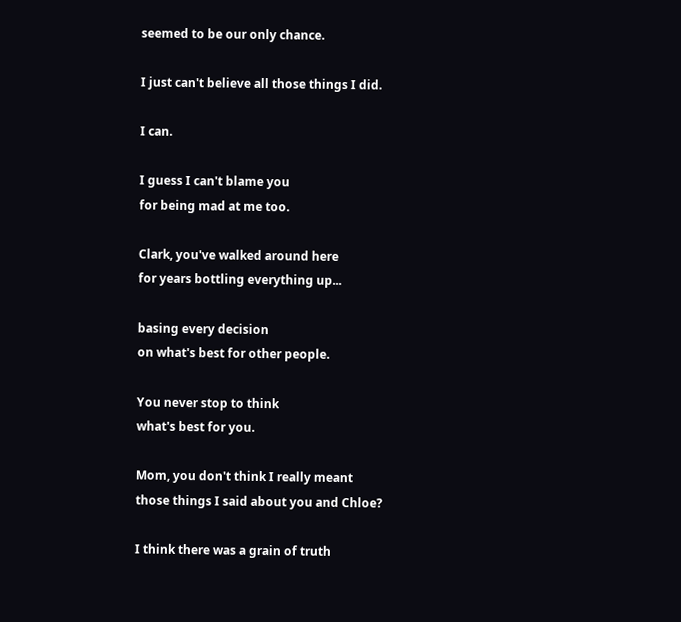seemed to be our only chance.

I just can't believe all those things I did.

I can.

I guess I can't blame you
for being mad at me too.

Clark, you've walked around here
for years bottling everything up...

basing every decision
on what's best for other people.

You never stop to think
what's best for you.

Mom, you don't think I really meant
those things I said about you and Chloe?

I think there was a grain of truth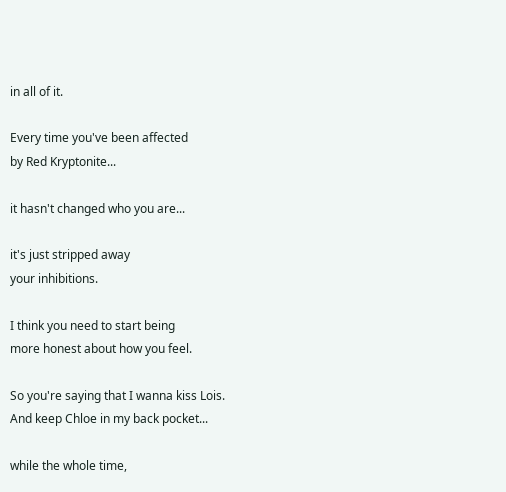in all of it.

Every time you've been affected
by Red Kryptonite...

it hasn't changed who you are...

it's just stripped away
your inhibitions.

I think you need to start being
more honest about how you feel.

So you're saying that I wanna kiss Lois.
And keep Chloe in my back pocket...

while the whole time,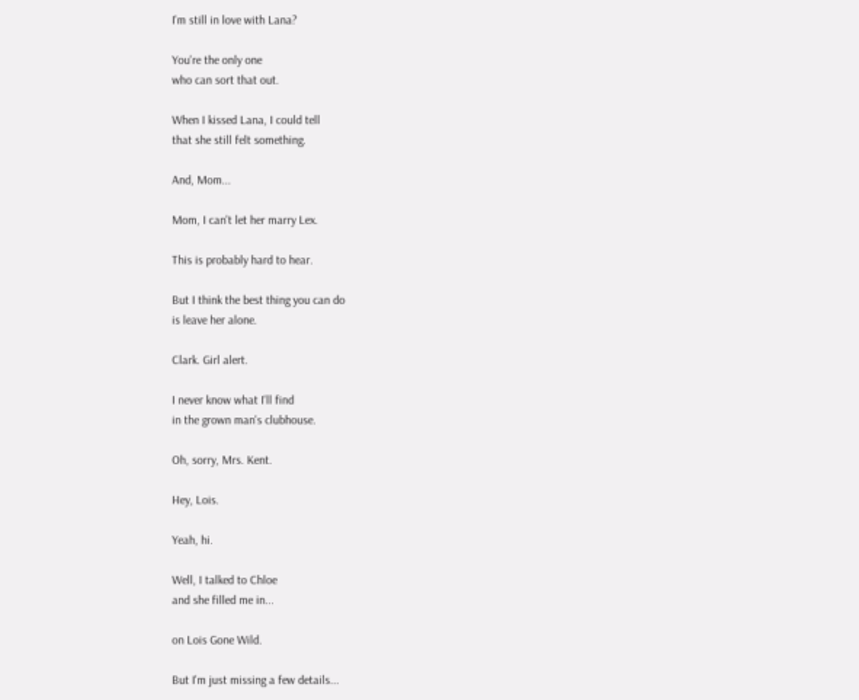I'm still in love with Lana?

You're the only one
who can sort that out.

When I kissed Lana, I could tell
that she still felt something.

And, Mom...

Mom, I can't let her marry Lex.

This is probably hard to hear.

But I think the best thing you can do
is leave her alone.

Clark. Girl alert.

I never know what I'll find
in the grown man's clubhouse.

Oh, sorry, Mrs. Kent.

Hey, Lois.

Yeah, hi.

Well, I talked to Chloe
and she filled me in...

on Lois Gone Wild.

But I'm just missing a few details...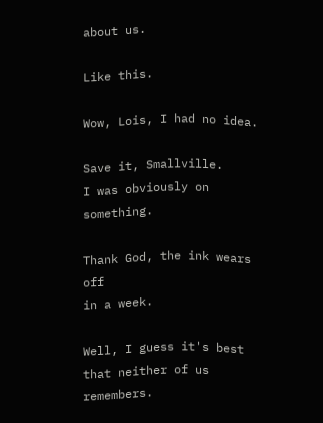about us.

Like this.

Wow, Lois, I had no idea.

Save it, Smallville.
I was obviously on something.

Thank God, the ink wears off
in a week.

Well, I guess it's best
that neither of us remembers.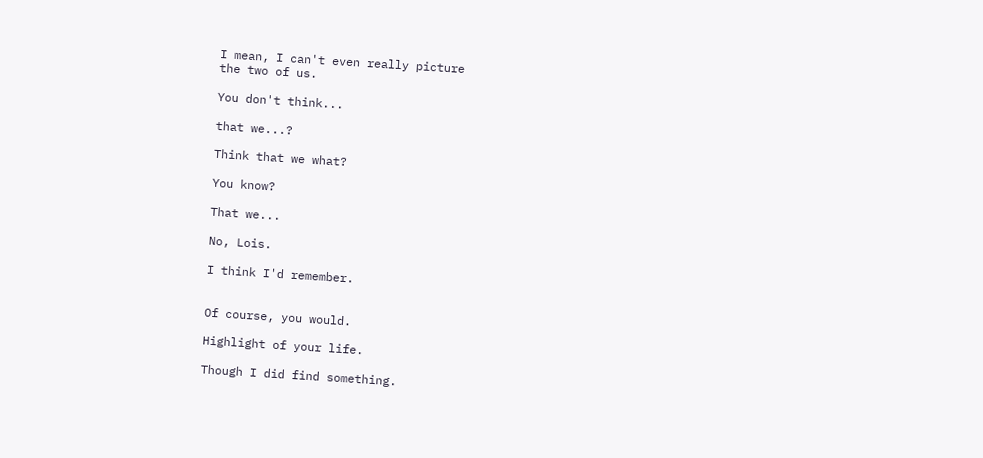I mean, I can't even really picture
the two of us.

You don't think...

that we...?

Think that we what?

You know?

That we...

No, Lois.

I think I'd remember.


Of course, you would.

Highlight of your life.

Though I did find something.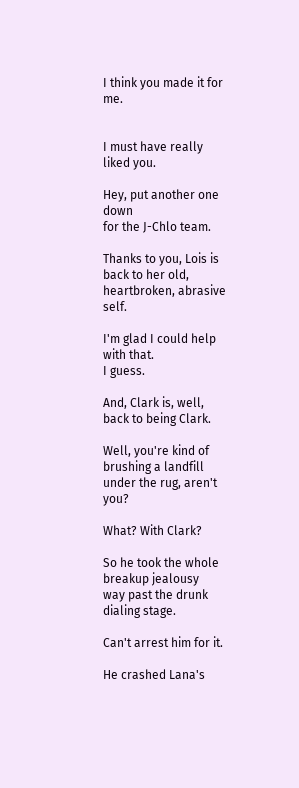I think you made it for me.


I must have really liked you.

Hey, put another one down
for the J-Chlo team.

Thanks to you, Lois is back to her old,
heartbroken, abrasive self.

I'm glad I could help with that.
I guess.

And, Clark is, well,
back to being Clark.

Well, you're kind of brushing a landfill
under the rug, aren't you?

What? With Clark?

So he took the whole breakup jealousy
way past the drunk dialing stage.

Can't arrest him for it.

He crashed Lana's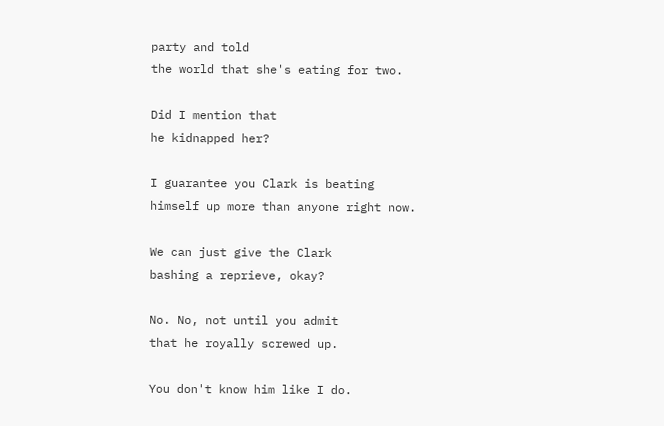party and told
the world that she's eating for two.

Did I mention that
he kidnapped her?

I guarantee you Clark is beating
himself up more than anyone right now.

We can just give the Clark
bashing a reprieve, okay?

No. No, not until you admit
that he royally screwed up.

You don't know him like I do.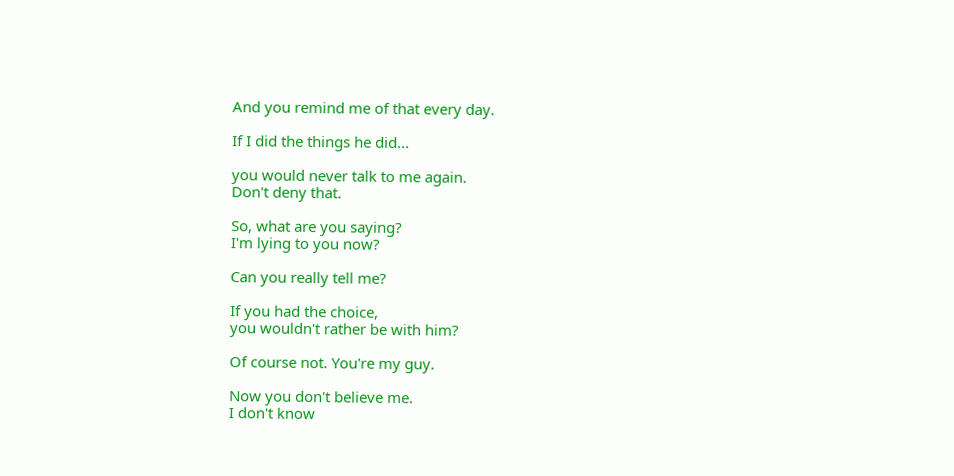And you remind me of that every day.

If I did the things he did...

you would never talk to me again.
Don't deny that.

So, what are you saying?
I'm lying to you now?

Can you really tell me?

If you had the choice,
you wouldn't rather be with him?

Of course not. You're my guy.

Now you don't believe me.
I don't know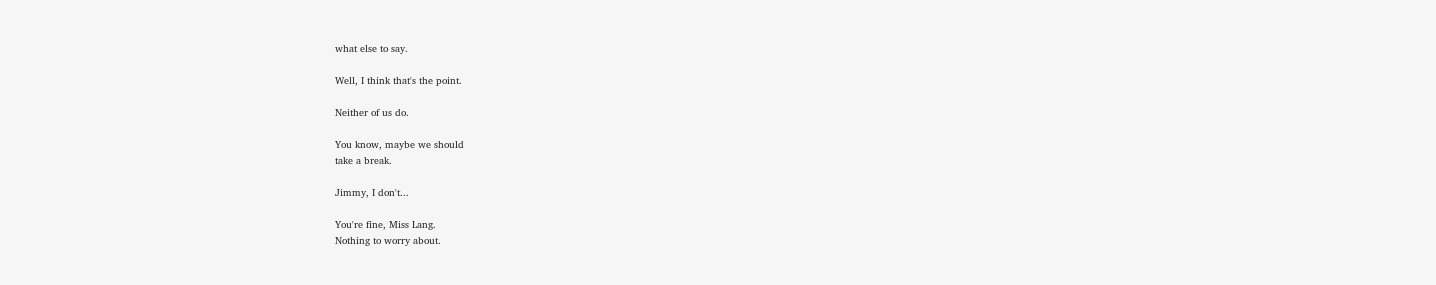what else to say.

Well, I think that's the point.

Neither of us do.

You know, maybe we should
take a break.

Jimmy, I don't...

You're fine, Miss Lang.
Nothing to worry about.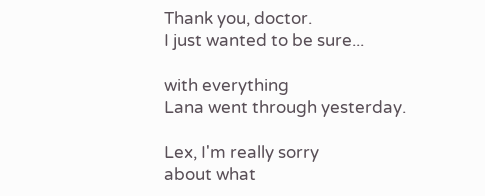Thank you, doctor.
I just wanted to be sure...

with everything
Lana went through yesterday.

Lex, I'm really sorry
about what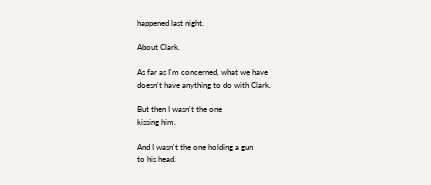happened last night.

About Clark.

As far as I'm concerned, what we have
doesn't have anything to do with Clark.

But then I wasn't the one
kissing him.

And I wasn't the one holding a gun
to his head.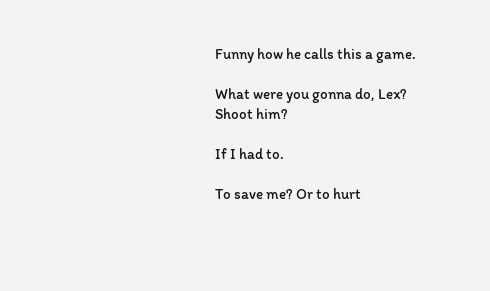Funny how he calls this a game.

What were you gonna do, Lex?
Shoot him?

If I had to.

To save me? Or to hurt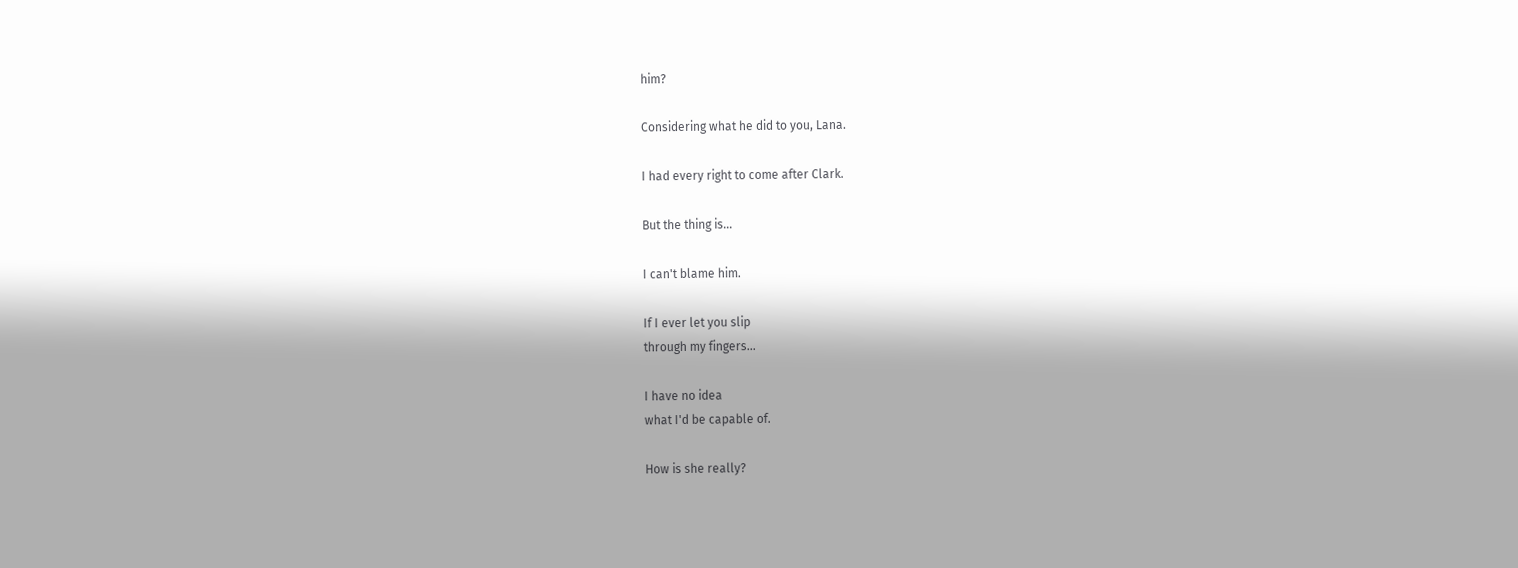him?

Considering what he did to you, Lana.

I had every right to come after Clark.

But the thing is...

I can't blame him.

If I ever let you slip
through my fingers...

I have no idea
what I'd be capable of.

How is she really?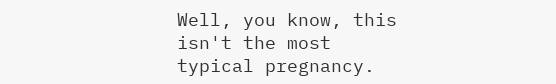Well, you know, this isn't the most
typical pregnancy.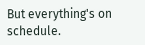But everything's on schedule.